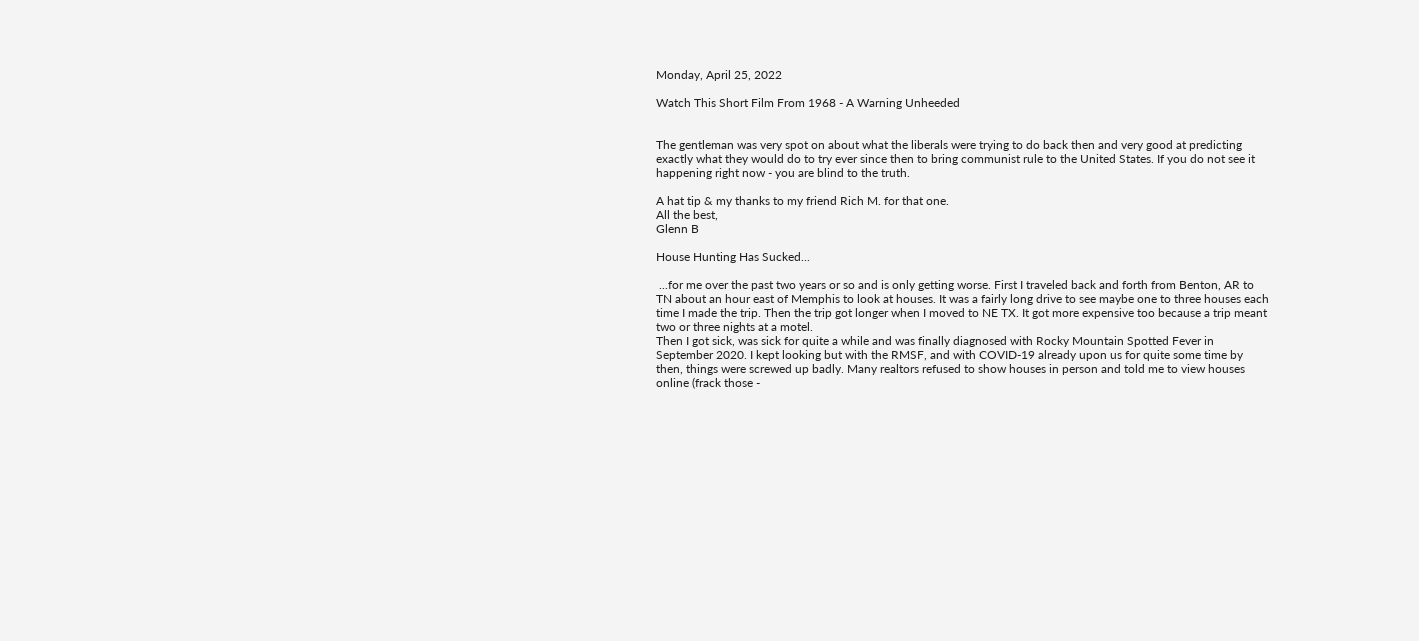Monday, April 25, 2022

Watch This Short Film From 1968 - A Warning Unheeded


The gentleman was very spot on about what the liberals were trying to do back then and very good at predicting exactly what they would do to try ever since then to bring communist rule to the United States. If you do not see it happening right now - you are blind to the truth.

A hat tip & my thanks to my friend Rich M. for that one.
All the best,
Glenn B

House Hunting Has Sucked...

 ...for me over the past two years or so and is only getting worse. First I traveled back and forth from Benton, AR to TN about an hour east of Memphis to look at houses. It was a fairly long drive to see maybe one to three houses each time I made the trip. Then the trip got longer when I moved to NE TX. It got more expensive too because a trip meant two or three nights at a motel.
Then I got sick, was sick for quite a while and was finally diagnosed with Rocky Mountain Spotted Fever in September 2020. I kept looking but with the RMSF, and with COVID-19 already upon us for quite some time by then, things were screwed up badly. Many realtors refused to show houses in person and told me to view houses online (frack those -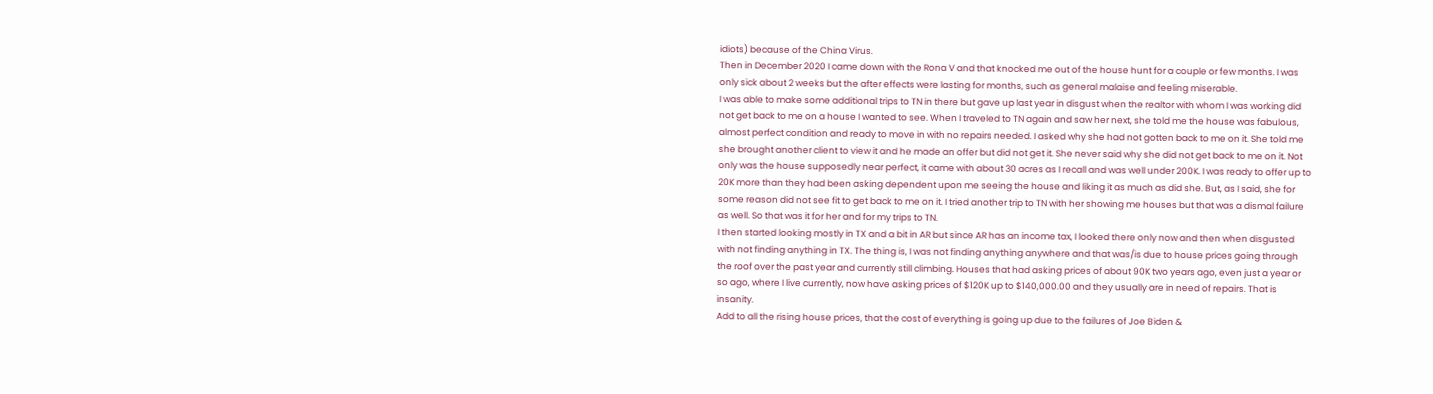idiots) because of the China Virus.
Then in December 2020 I came down with the Rona V and that knocked me out of the house hunt for a couple or few months. I was only sick about 2 weeks but the after effects were lasting for months, such as general malaise and feeling miserable.
I was able to make some additional trips to TN in there but gave up last year in disgust when the realtor with whom I was working did not get back to me on a house I wanted to see. When I traveled to TN again and saw her next, she told me the house was fabulous, almost perfect condition and ready to move in with no repairs needed. I asked why she had not gotten back to me on it. She told me she brought another client to view it and he made an offer but did not get it. She never said why she did not get back to me on it. Not only was the house supposedly near perfect, it came with about 30 acres as I recall and was well under 200K. I was ready to offer up to 20K more than they had been asking dependent upon me seeing the house and liking it as much as did she. But, as I said, she for some reason did not see fit to get back to me on it. I tried another trip to TN with her showing me houses but that was a dismal failure as well. So that was it for her and for my trips to TN.
I then started looking mostly in TX and a bit in AR but since AR has an income tax, I looked there only now and then when disgusted with not finding anything in TX. The thing is, I was not finding anything anywhere and that was/is due to house prices going through the roof over the past year and currently still climbing. Houses that had asking prices of about 90K two years ago, even just a year or so ago, where I live currently, now have asking prices of $120K up to $140,000.00 and they usually are in need of repairs. That is insanity.
Add to all the rising house prices, that the cost of everything is going up due to the failures of Joe Biden &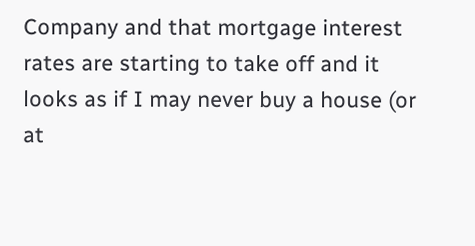Company and that mortgage interest rates are starting to take off and it looks as if I may never buy a house (or at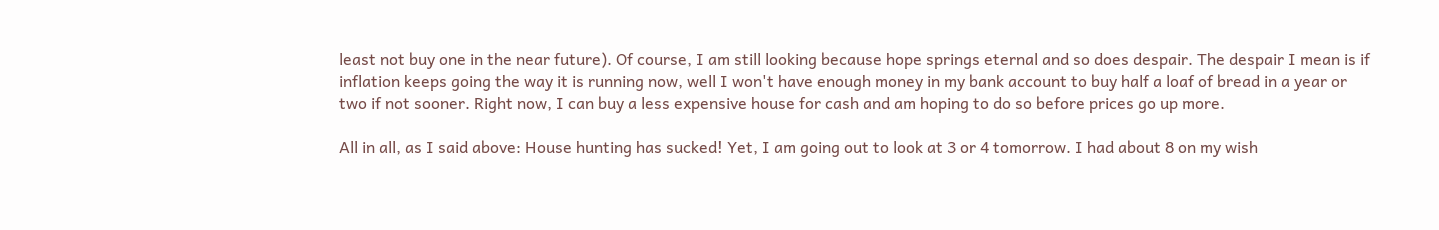least not buy one in the near future). Of course, I am still looking because hope springs eternal and so does despair. The despair I mean is if inflation keeps going the way it is running now, well I won't have enough money in my bank account to buy half a loaf of bread in a year or two if not sooner. Right now, I can buy a less expensive house for cash and am hoping to do so before prices go up more.

All in all, as I said above: House hunting has sucked! Yet, I am going out to look at 3 or 4 tomorrow. I had about 8 on my wish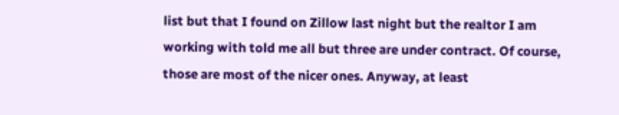list but that I found on Zillow last night but the realtor I am working with told me all but three are under contract. Of course, those are most of the nicer ones. Anyway, at least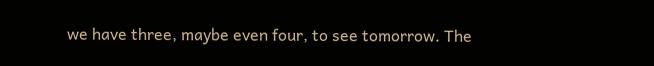we have three, maybe even four, to see tomorrow. The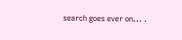search goes ever on... .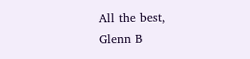All the best,
Glenn B